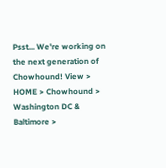Psst... We're working on the next generation of Chowhound! View >
HOME > Chowhound > Washington DC & Baltimore >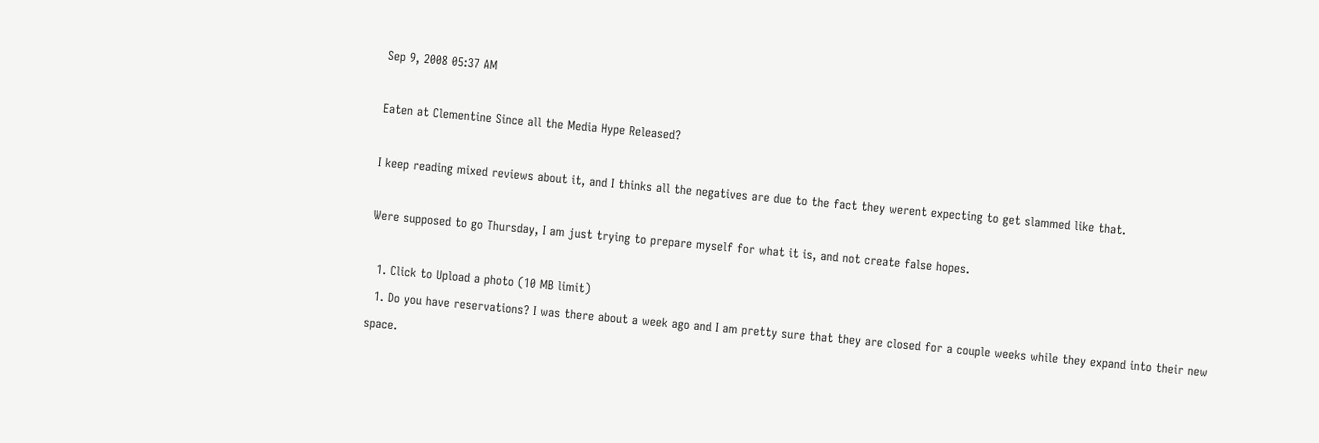Sep 9, 2008 05:37 AM

Eaten at Clementine Since all the Media Hype Released?

I keep reading mixed reviews about it, and I thinks all the negatives are due to the fact they werent expecting to get slammed like that.

Were supposed to go Thursday, I am just trying to prepare myself for what it is, and not create false hopes.

  1. Click to Upload a photo (10 MB limit)
  1. Do you have reservations? I was there about a week ago and I am pretty sure that they are closed for a couple weeks while they expand into their new space.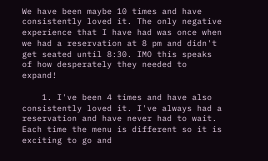We have been maybe 10 times and have consistently loved it. The only negative experience that I have had was once when we had a reservation at 8 pm and didn't get seated until 8:30. IMO this speaks of how desperately they needed to expand!

    1. I've been 4 times and have also consistently loved it. I've always had a reservation and have never had to wait. Each time the menu is different so it is exciting to go and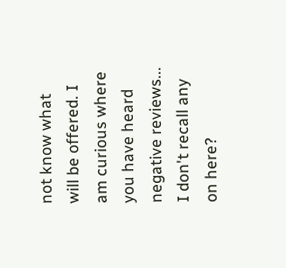not know what will be offered. I am curious where you have heard negative reviews... I don't recall any on here?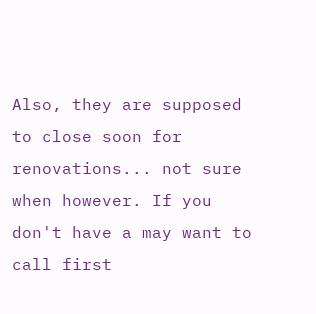Also, they are supposed to close soon for renovations... not sure when however. If you don't have a may want to call first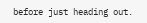before just heading out.